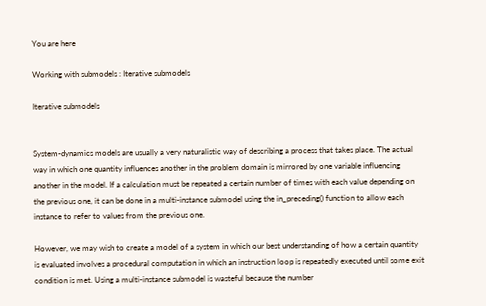You are here

Working with submodels : Iterative submodels

Iterative submodels


System-dynamics models are usually a very naturalistic way of describing a process that takes place. The actual way in which one quantity influences another in the problem domain is mirrored by one variable influencing another in the model. If a calculation must be repeated a certain number of times with each value depending on the previous one, it can be done in a multi-instance submodel using the in_preceding() function to allow each instance to refer to values from the previous one.

However, we may wish to create a model of a system in which our best understanding of how a certain quantity is evaluated involves a procedural computation in which an instruction loop is repeatedly executed until some exit condition is met. Using a multi-instance submodel is wasteful because the number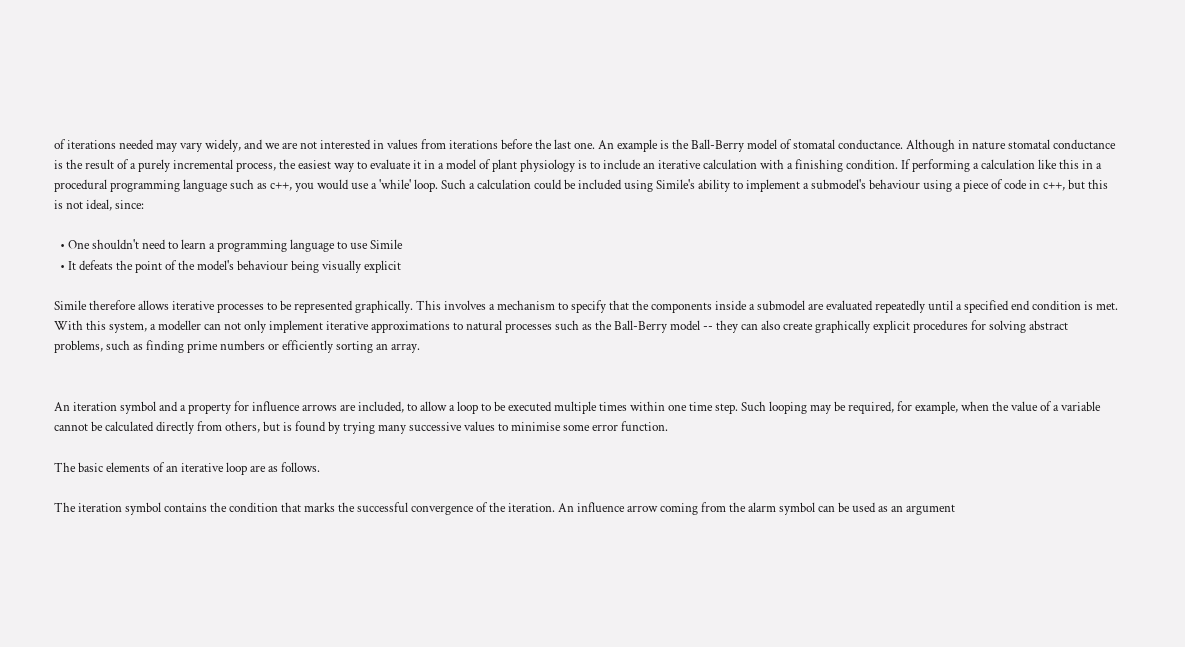of iterations needed may vary widely, and we are not interested in values from iterations before the last one. An example is the Ball-Berry model of stomatal conductance. Although in nature stomatal conductance is the result of a purely incremental process, the easiest way to evaluate it in a model of plant physiology is to include an iterative calculation with a finishing condition. If performing a calculation like this in a procedural programming language such as c++, you would use a 'while' loop. Such a calculation could be included using Simile's ability to implement a submodel's behaviour using a piece of code in c++, but this is not ideal, since:

  • One shouldn't need to learn a programming language to use Simile
  • It defeats the point of the model's behaviour being visually explicit

Simile therefore allows iterative processes to be represented graphically. This involves a mechanism to specify that the components inside a submodel are evaluated repeatedly until a specified end condition is met. With this system, a modeller can not only implement iterative approximations to natural processes such as the Ball-Berry model -- they can also create graphically explicit procedures for solving abstract problems, such as finding prime numbers or efficiently sorting an array.


An iteration symbol and a property for influence arrows are included, to allow a loop to be executed multiple times within one time step. Such looping may be required, for example, when the value of a variable cannot be calculated directly from others, but is found by trying many successive values to minimise some error function.

The basic elements of an iterative loop are as follows.

The iteration symbol contains the condition that marks the successful convergence of the iteration. An influence arrow coming from the alarm symbol can be used as an argument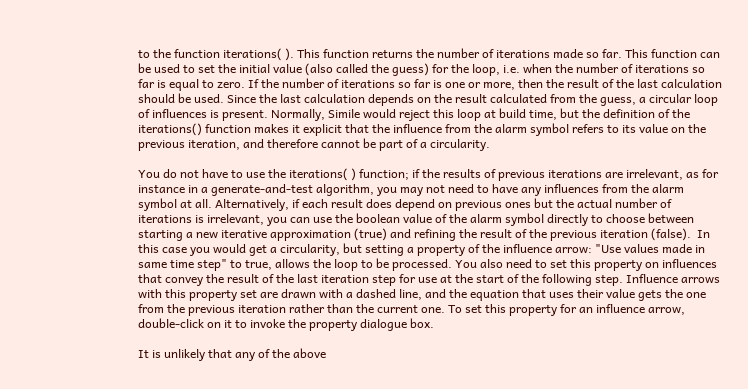to the function iterations( ). This function returns the number of iterations made so far. This function can be used to set the initial value (also called the guess) for the loop, i.e. when the number of iterations so far is equal to zero. If the number of iterations so far is one or more, then the result of the last calculation should be used. Since the last calculation depends on the result calculated from the guess, a circular loop of influences is present. Normally, Simile would reject this loop at build time, but the definition of the iterations() function makes it explicit that the influence from the alarm symbol refers to its value on the previous iteration, and therefore cannot be part of a circularity.

You do not have to use the iterations( ) function; if the results of previous iterations are irrelevant, as for instance in a generate-and-test algorithm, you may not need to have any influences from the alarm symbol at all. Alternatively, if each result does depend on previous ones but the actual number of iterations is irrelevant, you can use the boolean value of the alarm symbol directly to choose between starting a new iterative approximation (true) and refining the result of the previous iteration (false).  In this case you would get a circularity, but setting a property of the influence arrow: "Use values made in same time step" to true, allows the loop to be processed. You also need to set this property on influences that convey the result of the last iteration step for use at the start of the following step. Influence arrows with this property set are drawn with a dashed line, and the equation that uses their value gets the one from the previous iteration rather than the current one. To set this property for an influence arrow, double-click on it to invoke the property dialogue box.

It is unlikely that any of the above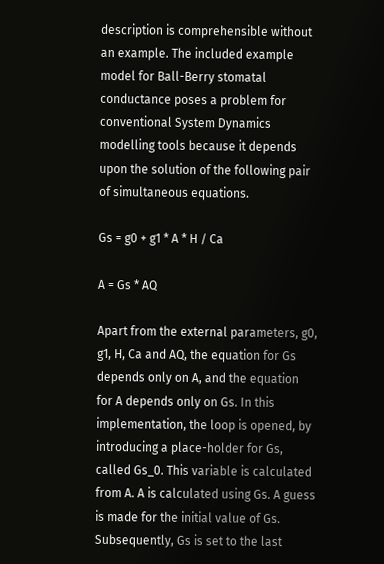description is comprehensible without an example. The included example model for Ball-Berry stomatal conductance poses a problem for conventional System Dynamics modelling tools because it depends upon the solution of the following pair of simultaneous equations.

Gs = g0 + g1 * A * H / Ca

A = Gs * AQ

Apart from the external parameters, g0, g1, H, Ca and AQ, the equation for Gs depends only on A, and the equation for A depends only on Gs. In this implementation, the loop is opened, by introducing a place-holder for Gs, called Gs_0. This variable is calculated from A. A is calculated using Gs. A guess is made for the initial value of Gs. Subsequently, Gs is set to the last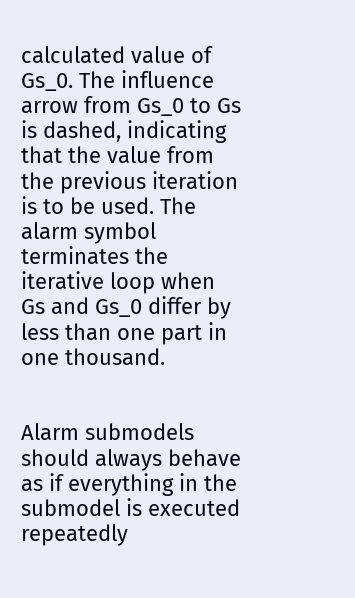calculated value of Gs_0. The influence arrow from Gs_0 to Gs is dashed, indicating that the value from the previous iteration is to be used. The alarm symbol terminates the iterative loop when Gs and Gs_0 differ by less than one part in one thousand.


Alarm submodels should always behave as if everything in the submodel is executed repeatedly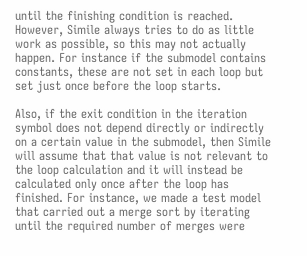until the finishing condition is reached. However, Simile always tries to do as little work as possible, so this may not actually happen. For instance if the submodel contains constants, these are not set in each loop but set just once before the loop starts.

Also, if the exit condition in the iteration symbol does not depend directly or indirectly on a certain value in the submodel, then Simile will assume that that value is not relevant to the loop calculation and it will instead be calculated only once after the loop has finished. For instance, we made a test model that carried out a merge sort by iterating until the required number of merges were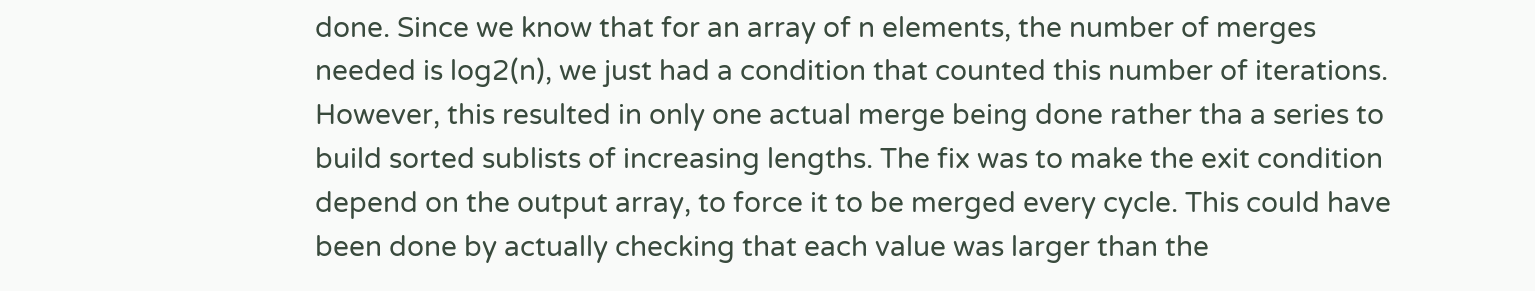done. Since we know that for an array of n elements, the number of merges needed is log2(n), we just had a condition that counted this number of iterations. However, this resulted in only one actual merge being done rather tha a series to build sorted sublists of increasing lengths. The fix was to make the exit condition depend on the output array, to force it to be merged every cycle. This could have been done by actually checking that each value was larger than the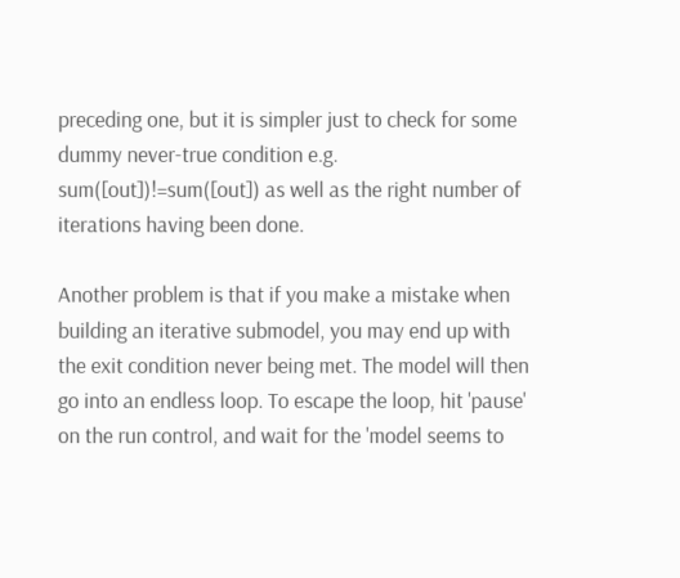preceding one, but it is simpler just to check for some dummy never-true condition e.g. sum([out])!=sum([out]) as well as the right number of iterations having been done.

Another problem is that if you make a mistake when building an iterative submodel, you may end up with the exit condition never being met. The model will then go into an endless loop. To escape the loop, hit 'pause' on the run control, and wait for the 'model seems to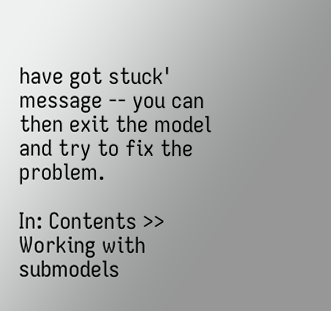have got stuck' message -- you can then exit the model and try to fix the problem.

In: Contents >> Working with submodels